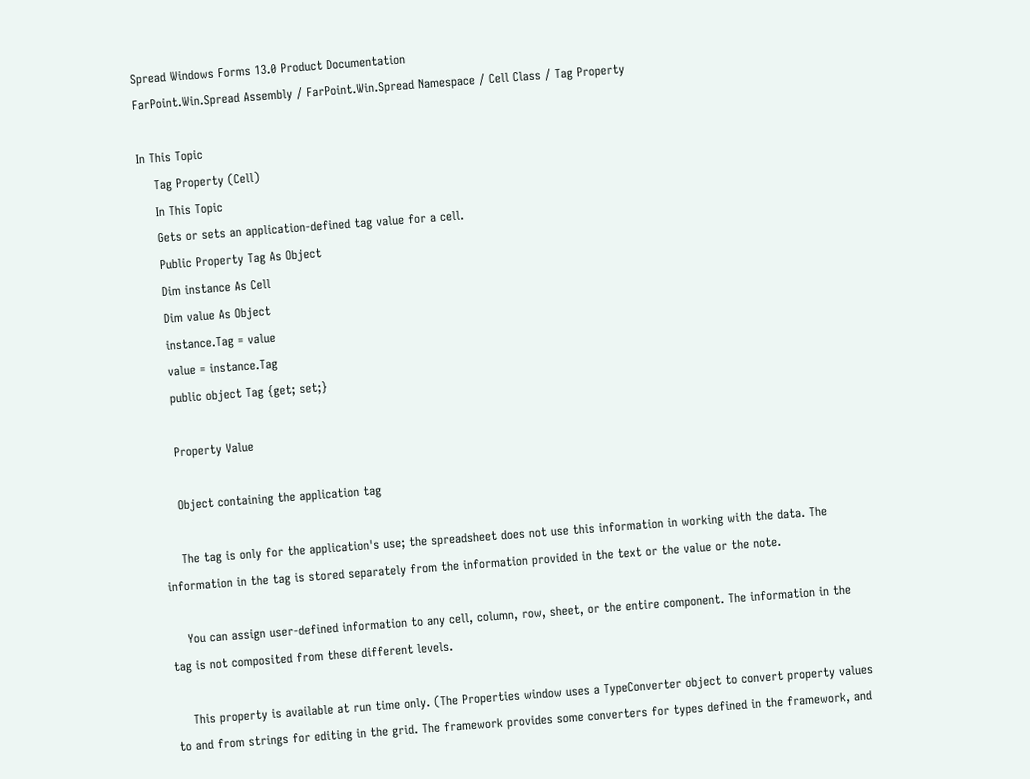Spread Windows Forms 13.0 Product Documentation
FarPoint.Win.Spread Assembly / FarPoint.Win.Spread Namespace / Cell Class / Tag Property

In This Topic
    Tag Property (Cell)
    In This Topic
    Gets or sets an application-defined tag value for a cell.
    Public Property Tag As Object
    Dim instance As Cell
    Dim value As Object
    instance.Tag = value
    value = instance.Tag
    public object Tag {get; set;}

    Property Value

    Object containing the application tag

    The tag is only for the application's use; the spreadsheet does not use this information in working with the data. The information in the tag is stored separately from the information provided in the text or the value or the note.

    You can assign user-defined information to any cell, column, row, sheet, or the entire component. The information in the tag is not composited from these different levels.

    This property is available at run time only. (The Properties window uses a TypeConverter object to convert property values to and from strings for editing in the grid. The framework provides some converters for types defined in the framework, and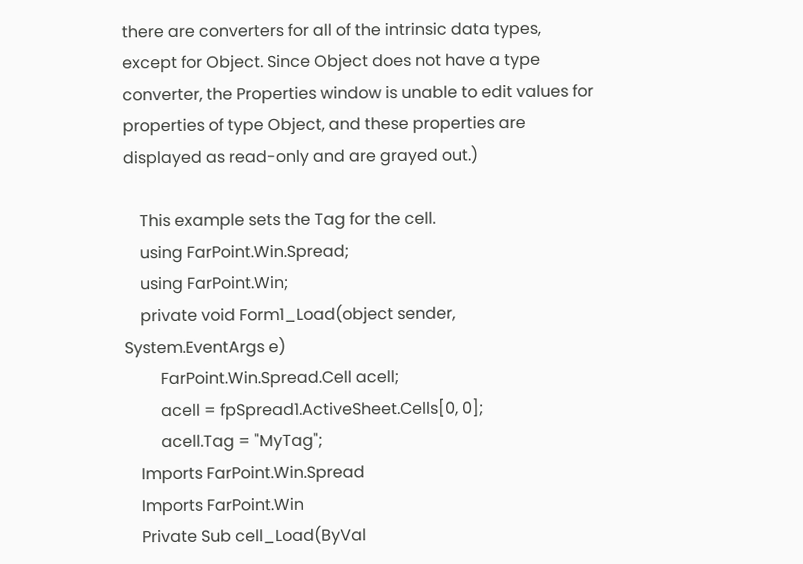there are converters for all of the intrinsic data types, except for Object. Since Object does not have a type converter, the Properties window is unable to edit values for properties of type Object, and these properties are displayed as read-only and are grayed out.)

    This example sets the Tag for the cell.
    using FarPoint.Win.Spread;
    using FarPoint.Win;
    private void Form1_Load(object sender, System.EventArgs e)
         FarPoint.Win.Spread.Cell acell;
         acell = fpSpread1.ActiveSheet.Cells[0, 0];
         acell.Tag = "MyTag";
    Imports FarPoint.Win.Spread
    Imports FarPoint.Win
    Private Sub cell_Load(ByVal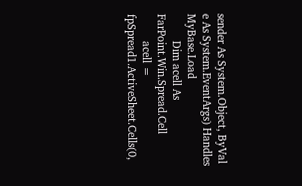sender As System.Object, ByVal e As System.EventArgs) Handles MyBase.Load
         Dim acell As FarPoint.Win.Spread.Cell
         acell = fpSpread1.ActiveSheet.Cells(0,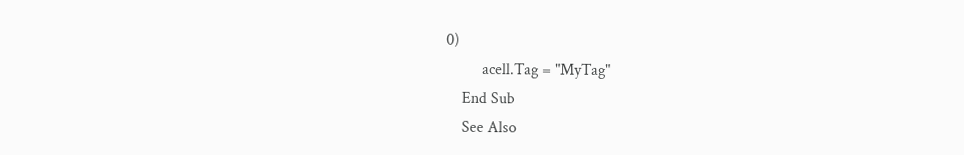0)
         acell.Tag = "MyTag"
    End Sub
    See Also